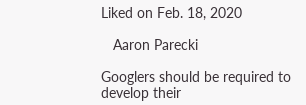Liked on Feb. 18, 2020

   Aaron Parecki

Googlers should be required to develop their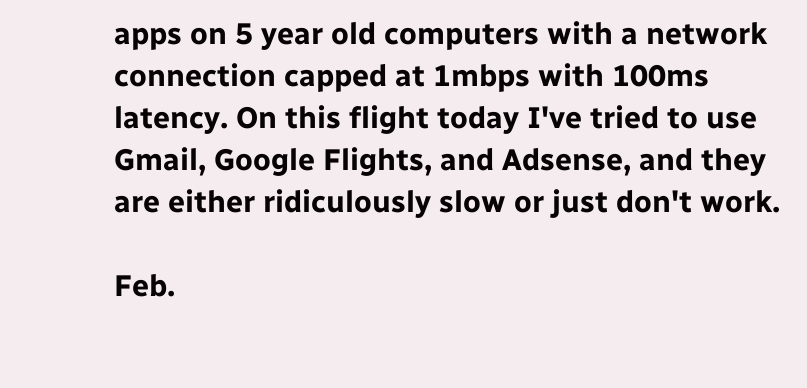apps on 5 year old computers with a network connection capped at 1mbps with 100ms latency. On this flight today I've tried to use Gmail, Google Flights, and Adsense, and they are either ridiculously slow or just don't work.

Feb.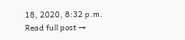18, 2020, 8:32 p.m.
Read full post →